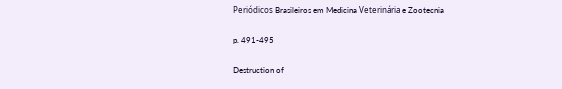Periódicos Brasileiros em Medicina Veterinária e Zootecnia

p. 491-495

Destruction of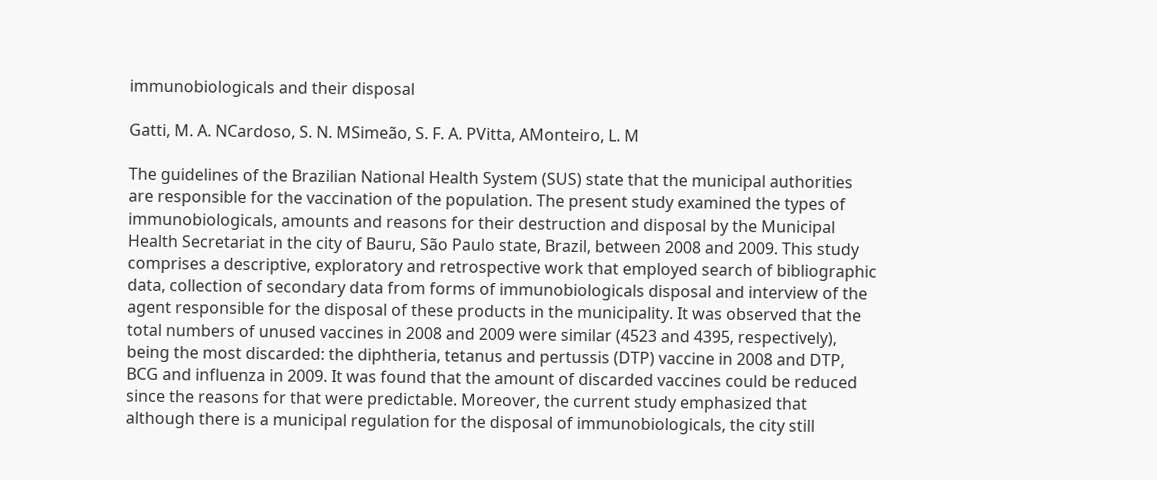immunobiologicals and their disposal

Gatti, M. A. NCardoso, S. N. MSimeão, S. F. A. PVitta, AMonteiro, L. M

The guidelines of the Brazilian National Health System (SUS) state that the municipal authorities are responsible for the vaccination of the population. The present study examined the types of immunobiologicals, amounts and reasons for their destruction and disposal by the Municipal Health Secretariat in the city of Bauru, São Paulo state, Brazil, between 2008 and 2009. This study comprises a descriptive, exploratory and retrospective work that employed search of bibliographic data, collection of secondary data from forms of immunobiologicals disposal and interview of the agent responsible for the disposal of these products in the municipality. It was observed that the total numbers of unused vaccines in 2008 and 2009 were similar (4523 and 4395, respectively), being the most discarded: the diphtheria, tetanus and pertussis (DTP) vaccine in 2008 and DTP, BCG and influenza in 2009. It was found that the amount of discarded vaccines could be reduced since the reasons for that were predictable. Moreover, the current study emphasized that although there is a municipal regulation for the disposal of immunobiologicals, the city still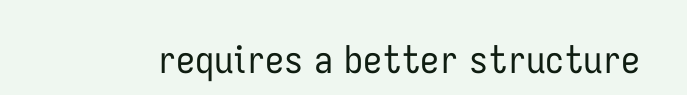requires a better structure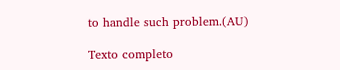to handle such problem.(AU)

Texto completo